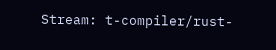Stream: t-compiler/rust-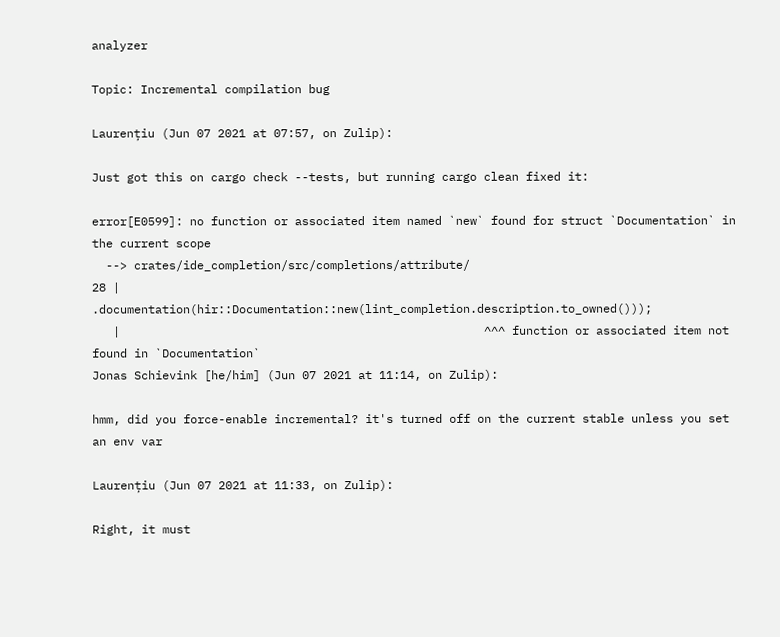analyzer

Topic: Incremental compilation bug

Laurențiu (Jun 07 2021 at 07:57, on Zulip):

Just got this on cargo check --tests, but running cargo clean fixed it:

error[E0599]: no function or associated item named `new` found for struct `Documentation` in the current scope
  --> crates/ide_completion/src/completions/attribute/
28 |                 .documentation(hir::Documentation::new(lint_completion.description.to_owned()));
   |                                                    ^^^ function or associated item not found in `Documentation`
Jonas Schievink [he/him] (Jun 07 2021 at 11:14, on Zulip):

hmm, did you force-enable incremental? it's turned off on the current stable unless you set an env var

Laurențiu (Jun 07 2021 at 11:33, on Zulip):

Right, it must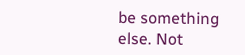be something else. Not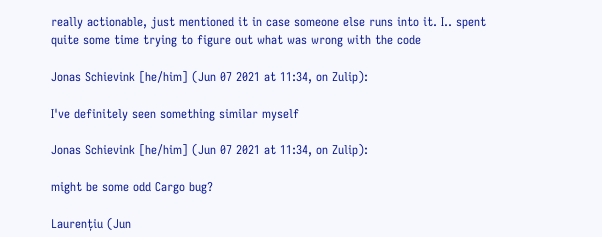really actionable, just mentioned it in case someone else runs into it. I.. spent quite some time trying to figure out what was wrong with the code

Jonas Schievink [he/him] (Jun 07 2021 at 11:34, on Zulip):

I've definitely seen something similar myself

Jonas Schievink [he/him] (Jun 07 2021 at 11:34, on Zulip):

might be some odd Cargo bug?

Laurențiu (Jun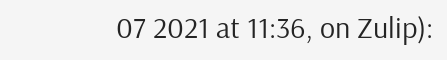07 2021 at 11:36, on Zulip):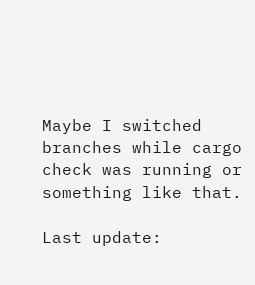Maybe I switched branches while cargo check was running or something like that.

Last update: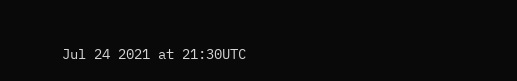Jul 24 2021 at 21:30UTC